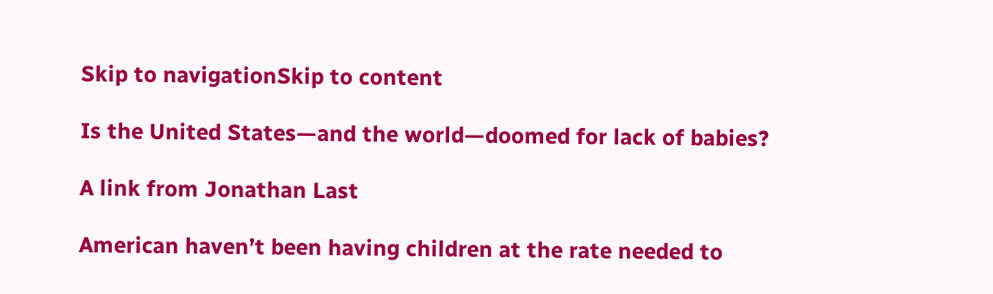Skip to navigationSkip to content

Is the United States—and the world—doomed for lack of babies?

A link from Jonathan Last

American haven’t been having children at the rate needed to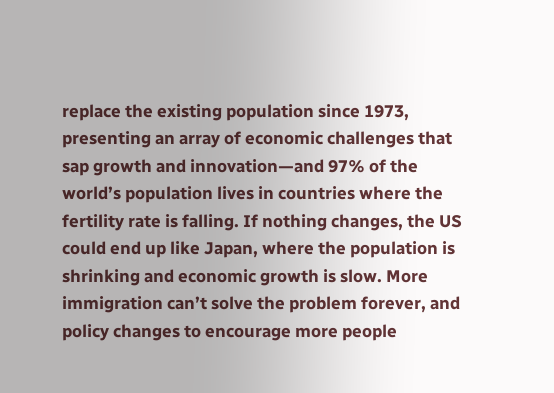replace the existing population since 1973, presenting an array of economic challenges that sap growth and innovation—and 97% of the world’s population lives in countries where the fertility rate is falling. If nothing changes, the US could end up like Japan, where the population is shrinking and economic growth is slow. More immigration can’t solve the problem forever, and policy changes to encourage more people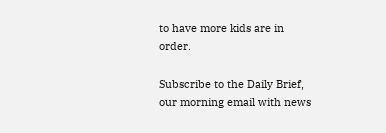to have more kids are in order.

Subscribe to the Daily Brief, our morning email with news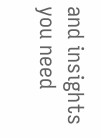and insights you need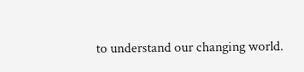to understand our changing world.